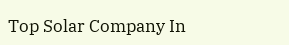Top Solar Company In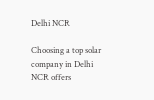Delhi NCR

Choosing a top solar company in Delhi NCR offers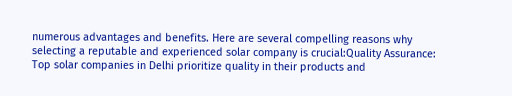numerous advantages and benefits. Here are several compelling reasons why selecting a reputable and experienced solar company is crucial:Quality Assurance: Top solar companies in Delhi prioritize quality in their products and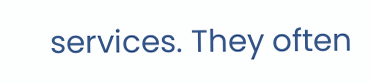services. They often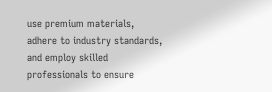use premium materials, adhere to industry standards, and employ skilled professionals to ensure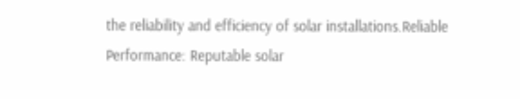the reliability and efficiency of solar installations.Reliable Performance: Reputable solar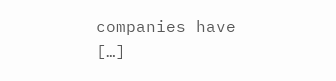companies have […]